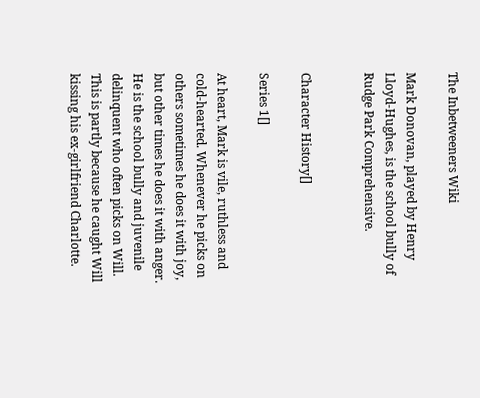The Inbetweeners Wiki

Mark Donovan, played by Henry Lloyd-Hughes, is the school bully of Rudge Park Comprehensive.


Character History[]

Series 1[]

At heart, Mark is vile, ruthless and cold-hearted. Whenever he picks on others sometimes he does it with joy, but other times he does it with anger. He is the school bully and juvenile delinquent who often picks on Will. This is partly because he caught Will kissing his ex-girlfriend Charlotte.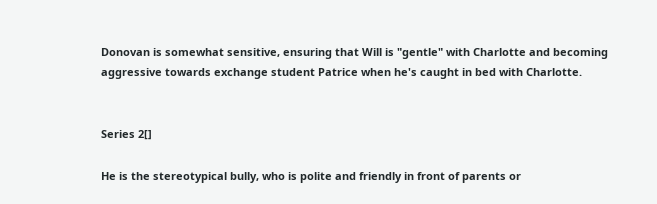Donovan is somewhat sensitive, ensuring that Will is "gentle" with Charlotte and becoming aggressive towards exchange student Patrice when he's caught in bed with Charlotte.


Series 2[]

He is the stereotypical bully, who is polite and friendly in front of parents or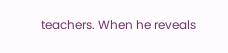teachers. When he reveals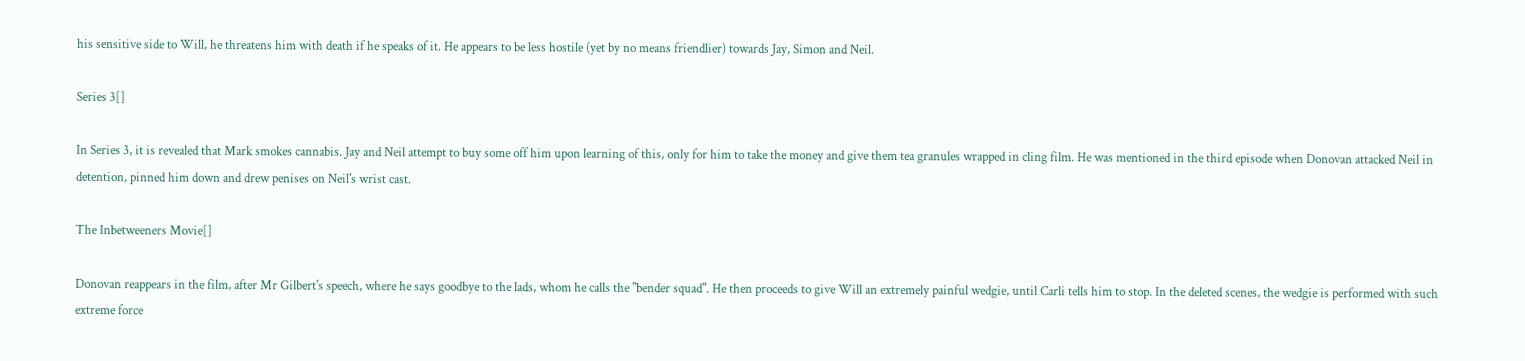his sensitive side to Will, he threatens him with death if he speaks of it. He appears to be less hostile (yet by no means friendlier) towards Jay, Simon and Neil.

Series 3[]

In Series 3, it is revealed that Mark smokes cannabis. Jay and Neil attempt to buy some off him upon learning of this, only for him to take the money and give them tea granules wrapped in cling film. He was mentioned in the third episode when Donovan attacked Neil in detention, pinned him down and drew penises on Neil's wrist cast.

The Inbetweeners Movie[]

Donovan reappears in the film, after Mr Gilbert's speech, where he says goodbye to the lads, whom he calls the "bender squad". He then proceeds to give Will an extremely painful wedgie, until Carli tells him to stop. In the deleted scenes, the wedgie is performed with such extreme force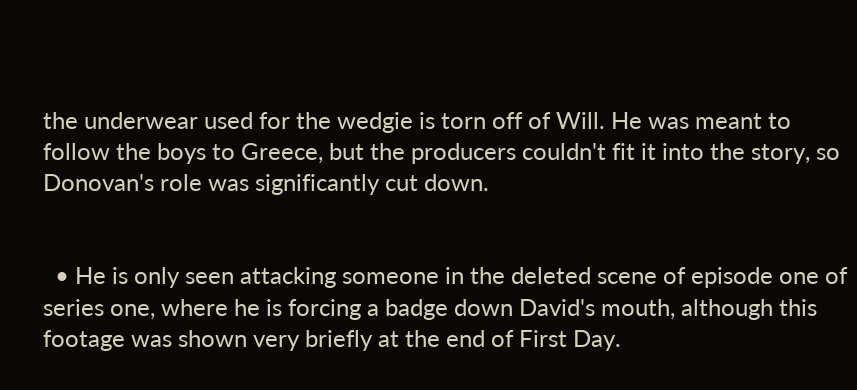the underwear used for the wedgie is torn off of Will. He was meant to follow the boys to Greece, but the producers couldn't fit it into the story, so Donovan's role was significantly cut down.


  • He is only seen attacking someone in the deleted scene of episode one of series one, where he is forcing a badge down David's mouth, although this footage was shown very briefly at the end of First Day.